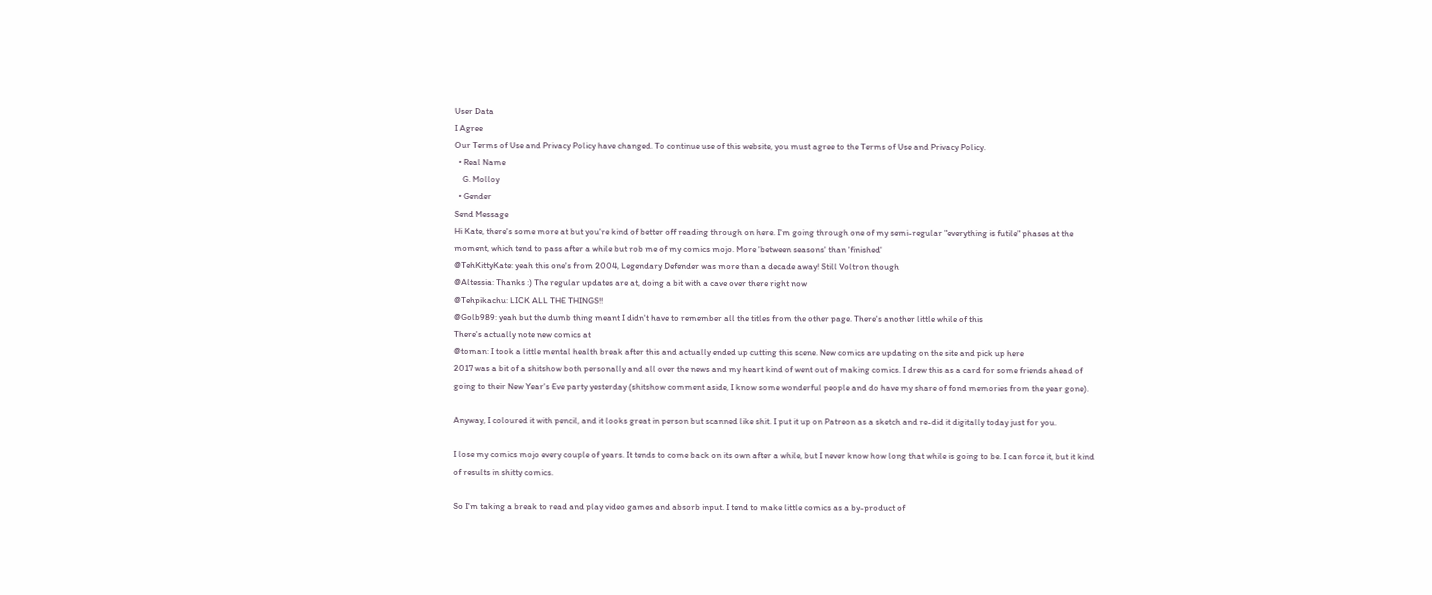User Data
I Agree
Our Terms of Use and Privacy Policy have changed. To continue use of this website, you must agree to the Terms of Use and Privacy Policy.
  • Real Name
    G. Molloy
  • Gender
Send Message
Hi Kate, there's some more at but you're kind of better off reading through on here. I'm going through one of my semi-regular "everything is futile" phases at the moment, which tend to pass after a while but rob me of my comics mojo. More 'between seasons' than 'finished'
@TehKittyKate: yeah this one's from 2004, Legendary Defender was more than a decade away! Still Voltron though
@Altessia: Thanks :) The regular updates are at, doing a bit with a cave over there right now
@Tehpikachu: LICK ALL THE THINGS!!
@Golb989: yeah but the dumb thing meant I didn't have to remember all the titles from the other page. There's another little while of this
There's actually note new comics at
@toman: I took a little mental health break after this and actually ended up cutting this scene. New comics are updating on the site and pick up here
2017 was a bit of a shitshow both personally and all over the news and my heart kind of went out of making comics. I drew this as a card for some friends ahead of going to their New Year's Eve party yesterday (shitshow comment aside, I know some wonderful people and do have my share of fond memories from the year gone).

Anyway, I coloured it with pencil, and it looks great in person but scanned like shit. I put it up on Patreon as a sketch and re-did it digitally today just for you.

I lose my comics mojo every couple of years. It tends to come back on its own after a while, but I never know how long that while is going to be. I can force it, but it kind of results in shitty comics.

So I'm taking a break to read and play video games and absorb input. I tend to make little comics as a by-product of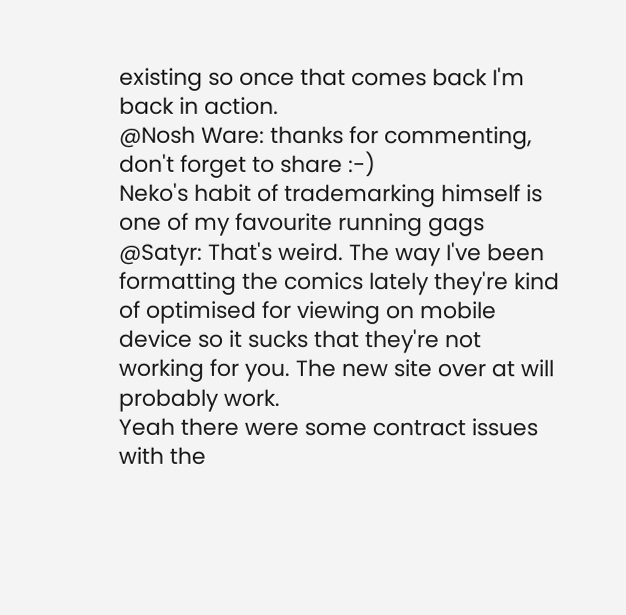existing so once that comes back I'm back in action.
@Nosh Ware: thanks for commenting, don't forget to share :-)
Neko's habit of trademarking himself is one of my favourite running gags
@Satyr: That's weird. The way I've been formatting the comics lately they're kind of optimised for viewing on mobile device so it sucks that they're not working for you. The new site over at will probably work.
Yeah there were some contract issues with the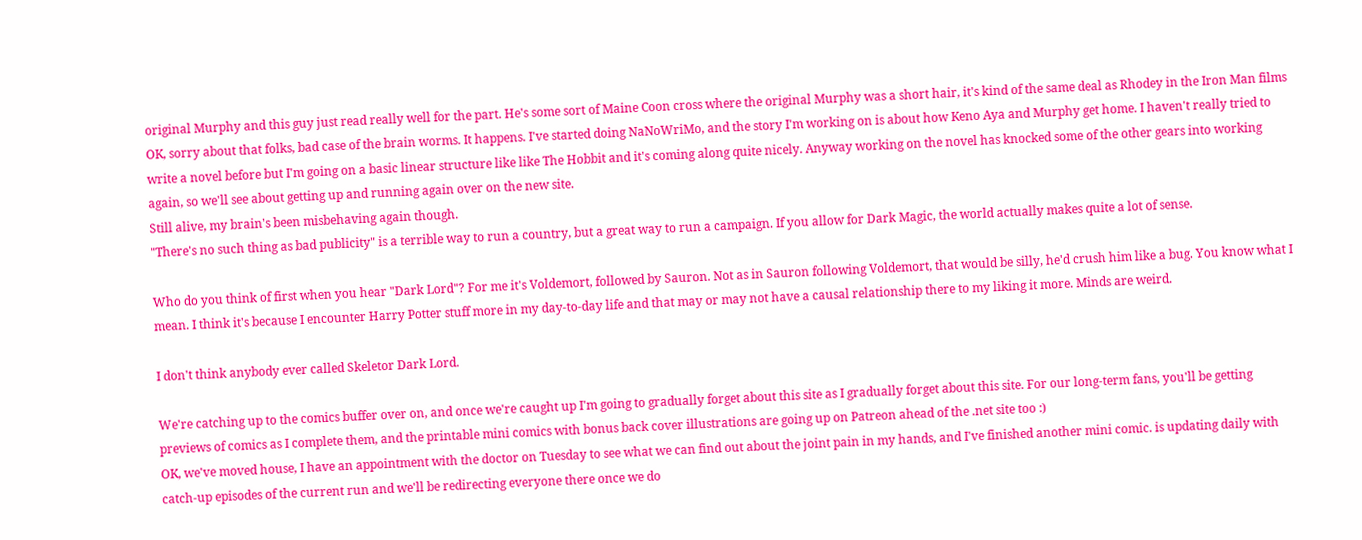original Murphy and this guy just read really well for the part. He's some sort of Maine Coon cross where the original Murphy was a short hair, it's kind of the same deal as Rhodey in the Iron Man films
OK, sorry about that folks, bad case of the brain worms. It happens. I've started doing NaNoWriMo, and the story I'm working on is about how Keno Aya and Murphy get home. I haven't really tried to write a novel before but I'm going on a basic linear structure like like The Hobbit and it's coming along quite nicely. Anyway working on the novel has knocked some of the other gears into working again, so we'll see about getting up and running again over on the new site.
Still alive, my brain's been misbehaving again though.
"There's no such thing as bad publicity" is a terrible way to run a country, but a great way to run a campaign. If you allow for Dark Magic, the world actually makes quite a lot of sense.

Who do you think of first when you hear "Dark Lord"? For me it's Voldemort, followed by Sauron. Not as in Sauron following Voldemort, that would be silly, he'd crush him like a bug. You know what I mean. I think it's because I encounter Harry Potter stuff more in my day-to-day life and that may or may not have a causal relationship there to my liking it more. Minds are weird.

I don't think anybody ever called Skeletor Dark Lord.

We're catching up to the comics buffer over on, and once we're caught up I'm going to gradually forget about this site as I gradually forget about this site. For our long-term fans, you'll be getting previews of comics as I complete them, and the printable mini comics with bonus back cover illustrations are going up on Patreon ahead of the .net site too :)
OK, we've moved house, I have an appointment with the doctor on Tuesday to see what we can find out about the joint pain in my hands, and I've finished another mini comic. is updating daily with catch-up episodes of the current run and we'll be redirecting everyone there once we do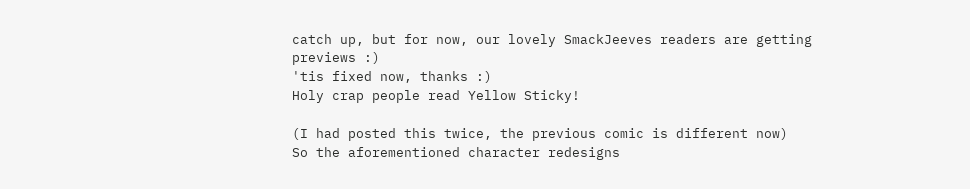catch up, but for now, our lovely SmackJeeves readers are getting previews :)
'tis fixed now, thanks :)
Holy crap people read Yellow Sticky!

(I had posted this twice, the previous comic is different now)
So the aforementioned character redesigns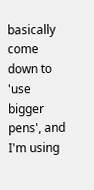basically come down to 'use bigger pens', and I'm using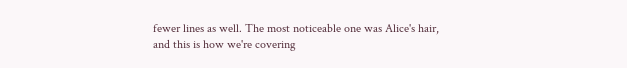fewer lines as well. The most noticeable one was Alice's hair, and this is how we're covering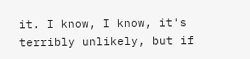it. I know, I know, it's terribly unlikely, but if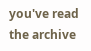you've read the archive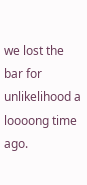we lost the bar for unlikelihood a loooong time ago.